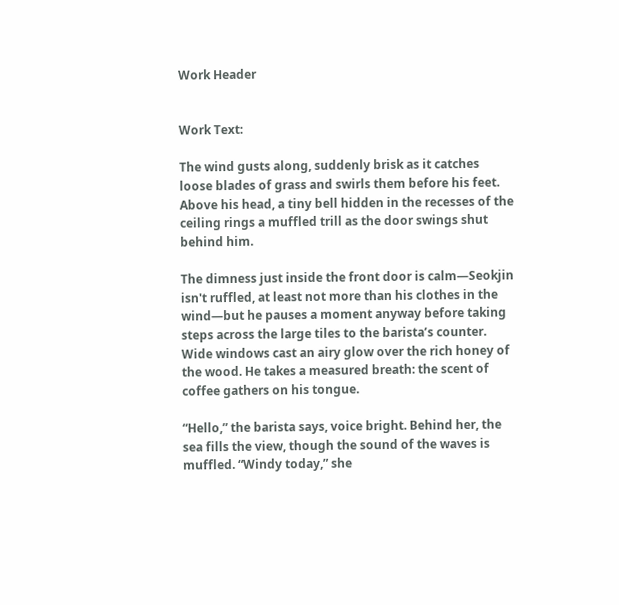Work Header


Work Text:

The wind gusts along, suddenly brisk as it catches loose blades of grass and swirls them before his feet. Above his head, a tiny bell hidden in the recesses of the ceiling rings a muffled trill as the door swings shut behind him.

The dimness just inside the front door is calm—Seokjin isn't ruffled, at least not more than his clothes in the wind—but he pauses a moment anyway before taking steps across the large tiles to the barista’s counter. Wide windows cast an airy glow over the rich honey of the wood. He takes a measured breath: the scent of coffee gathers on his tongue.

“Hello,” the barista says, voice bright. Behind her, the sea fills the view, though the sound of the waves is muffled. “Windy today,” she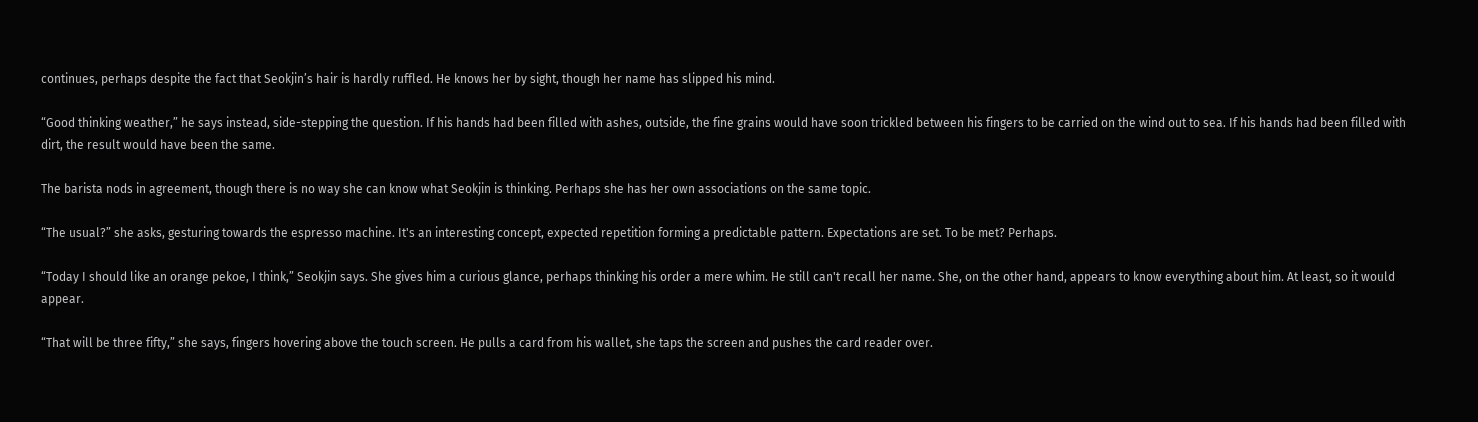continues, perhaps despite the fact that Seokjin’s hair is hardly ruffled. He knows her by sight, though her name has slipped his mind.

“Good thinking weather,” he says instead, side-stepping the question. If his hands had been filled with ashes, outside, the fine grains would have soon trickled between his fingers to be carried on the wind out to sea. If his hands had been filled with dirt, the result would have been the same.

The barista nods in agreement, though there is no way she can know what Seokjin is thinking. Perhaps she has her own associations on the same topic.

“The usual?” she asks, gesturing towards the espresso machine. It's an interesting concept, expected repetition forming a predictable pattern. Expectations are set. To be met? Perhaps.

“Today I should like an orange pekoe, I think,” Seokjin says. She gives him a curious glance, perhaps thinking his order a mere whim. He still can't recall her name. She, on the other hand, appears to know everything about him. At least, so it would appear.

“That will be three fifty,” she says, fingers hovering above the touch screen. He pulls a card from his wallet, she taps the screen and pushes the card reader over.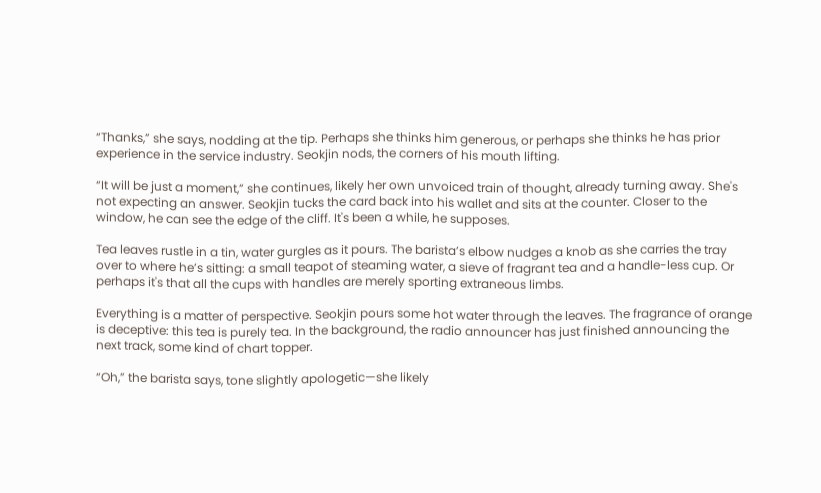“Thanks,” she says, nodding at the tip. Perhaps she thinks him generous, or perhaps she thinks he has prior experience in the service industry. Seokjin nods, the corners of his mouth lifting.

“It will be just a moment,” she continues, likely her own unvoiced train of thought, already turning away. She's not expecting an answer. Seokjin tucks the card back into his wallet and sits at the counter. Closer to the window, he can see the edge of the cliff. It's been a while, he supposes.

Tea leaves rustle in a tin, water gurgles as it pours. The barista’s elbow nudges a knob as she carries the tray over to where he’s sitting: a small teapot of steaming water, a sieve of fragrant tea and a handle-less cup. Or perhaps it's that all the cups with handles are merely sporting extraneous limbs.

Everything is a matter of perspective. Seokjin pours some hot water through the leaves. The fragrance of orange is deceptive: this tea is purely tea. In the background, the radio announcer has just finished announcing the next track, some kind of chart topper.

“Oh,” the barista says, tone slightly apologetic—she likely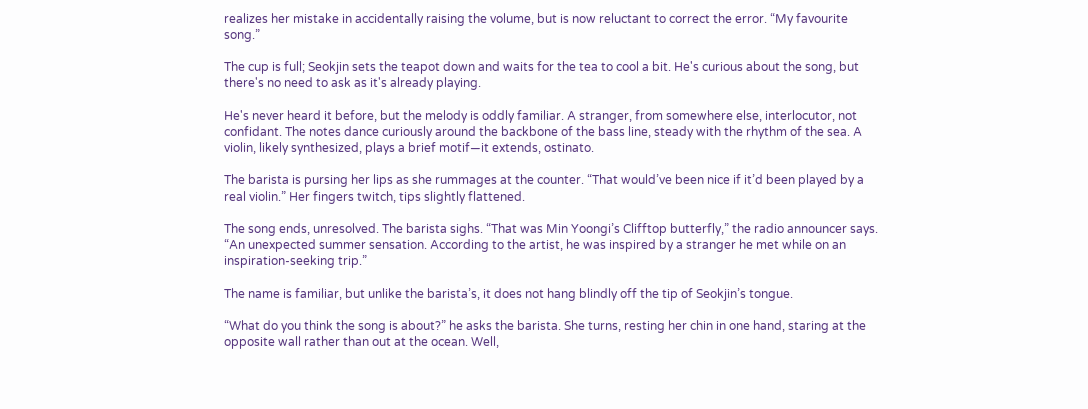realizes her mistake in accidentally raising the volume, but is now reluctant to correct the error. “My favourite song.”

The cup is full; Seokjin sets the teapot down and waits for the tea to cool a bit. He's curious about the song, but there's no need to ask as it's already playing.

He's never heard it before, but the melody is oddly familiar. A stranger, from somewhere else, interlocutor, not confidant. The notes dance curiously around the backbone of the bass line, steady with the rhythm of the sea. A violin, likely synthesized, plays a brief motif—it extends, ostinato.

The barista is pursing her lips as she rummages at the counter. “That would’ve been nice if it’d been played by a real violin.” Her fingers twitch, tips slightly flattened.

The song ends, unresolved. The barista sighs. “That was Min Yoongi’s Clifftop butterfly,” the radio announcer says. “An unexpected summer sensation. According to the artist, he was inspired by a stranger he met while on an inspiration-seeking trip.”

The name is familiar, but unlike the barista’s, it does not hang blindly off the tip of Seokjin’s tongue.

“What do you think the song is about?” he asks the barista. She turns, resting her chin in one hand, staring at the opposite wall rather than out at the ocean. Well,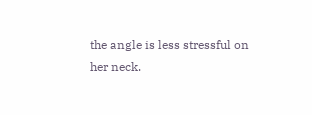the angle is less stressful on her neck.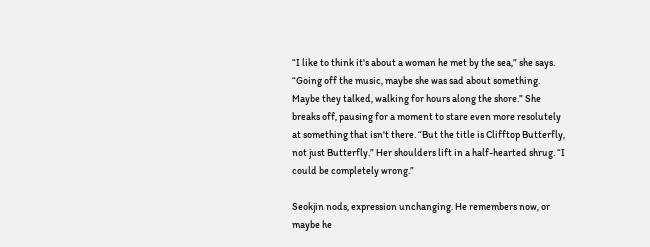“I like to think it's about a woman he met by the sea,” she says. “Going off the music, maybe she was sad about something. Maybe they talked, walking for hours along the shore.” She breaks off, pausing for a moment to stare even more resolutely at something that isn't there. “But the title is Clifftop Butterfly, not just Butterfly.” Her shoulders lift in a half-hearted shrug. “I could be completely wrong.”

Seokjin nods, expression unchanging. He remembers now, or maybe he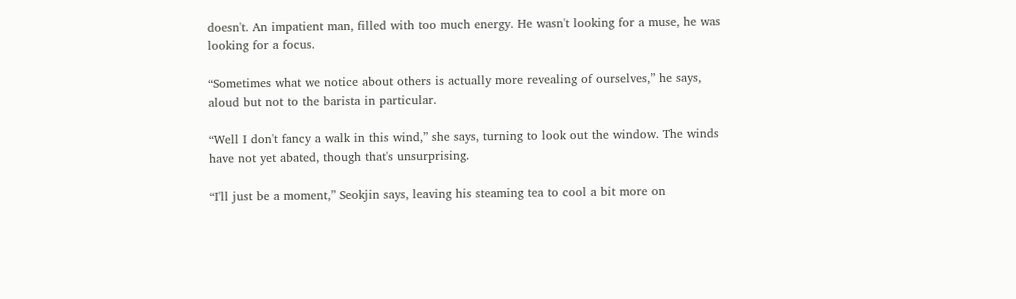doesn't. An impatient man, filled with too much energy. He wasn't looking for a muse, he was looking for a focus.

“Sometimes what we notice about others is actually more revealing of ourselves,” he says, aloud but not to the barista in particular.

“Well I don't fancy a walk in this wind,” she says, turning to look out the window. The winds have not yet abated, though that's unsurprising.

“I'll just be a moment,” Seokjin says, leaving his steaming tea to cool a bit more on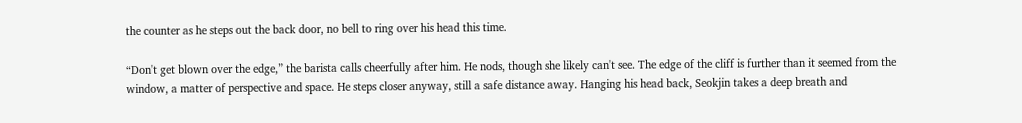the counter as he steps out the back door, no bell to ring over his head this time.

“Don't get blown over the edge,” the barista calls cheerfully after him. He nods, though she likely can't see. The edge of the cliff is further than it seemed from the window, a matter of perspective and space. He steps closer anyway, still a safe distance away. Hanging his head back, Seokjin takes a deep breath and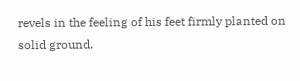revels in the feeling of his feet firmly planted on solid ground.